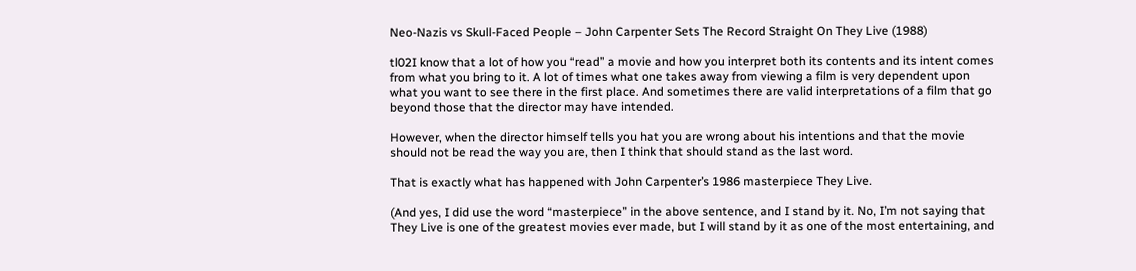Neo-Nazis vs Skull-Faced People – John Carpenter Sets The Record Straight On They Live (1988)

tl02I know that a lot of how you “read” a movie and how you interpret both its contents and its intent comes from what you bring to it. A lot of times what one takes away from viewing a film is very dependent upon what you want to see there in the first place. And sometimes there are valid interpretations of a film that go beyond those that the director may have intended.

However, when the director himself tells you hat you are wrong about his intentions and that the movie should not be read the way you are, then I think that should stand as the last word.

That is exactly what has happened with John Carpenter’s 1986 masterpiece They Live.

(And yes, I did use the word “masterpiece” in the above sentence, and I stand by it. No, I’m not saying that They Live is one of the greatest movies ever made, but I will stand by it as one of the most entertaining, and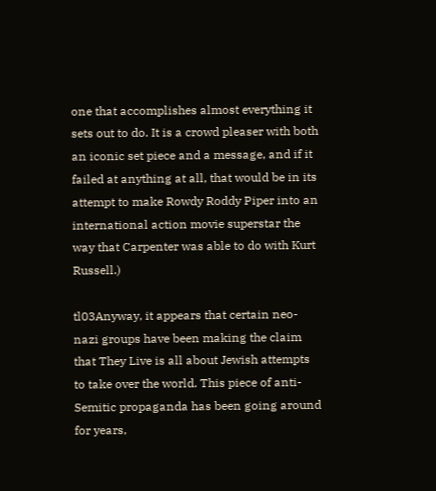one that accomplishes almost everything it sets out to do. It is a crowd pleaser with both an iconic set piece and a message, and if it failed at anything at all, that would be in its attempt to make Rowdy Roddy Piper into an international action movie superstar the way that Carpenter was able to do with Kurt Russell.)

tl03Anyway, it appears that certain neo-nazi groups have been making the claim that They Live is all about Jewish attempts to take over the world. This piece of anti-Semitic propaganda has been going around for years,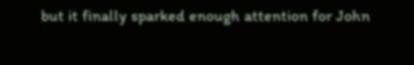but it finally sparked enough attention for John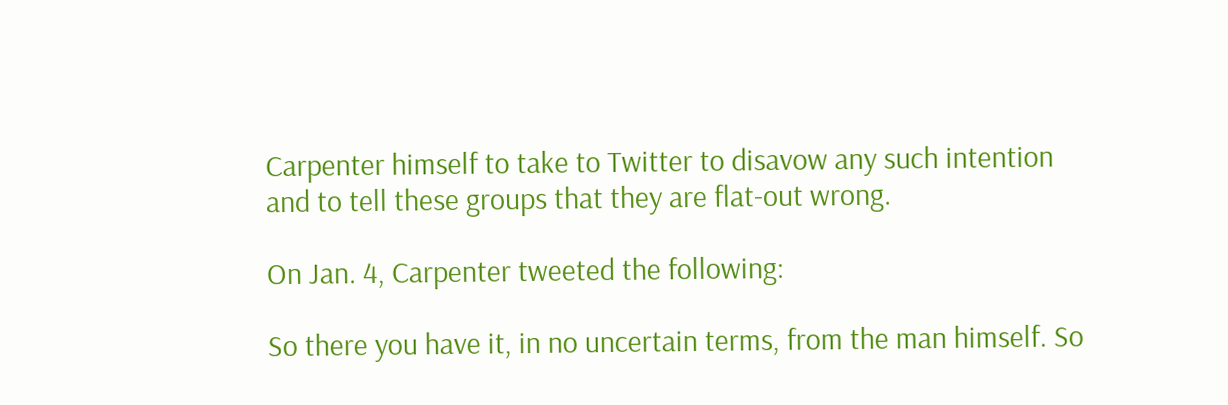Carpenter himself to take to Twitter to disavow any such intention and to tell these groups that they are flat-out wrong.

On Jan. 4, Carpenter tweeted the following:

So there you have it, in no uncertain terms, from the man himself. So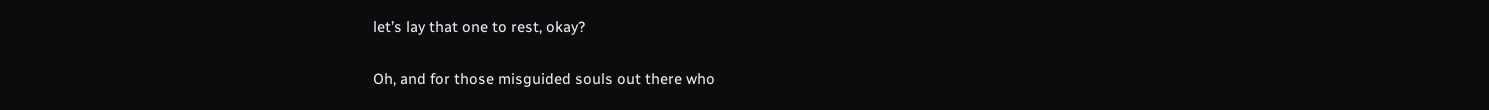let’s lay that one to rest, okay?

Oh, and for those misguided souls out there who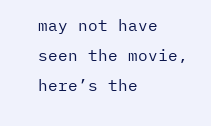may not have seen the movie, here’s the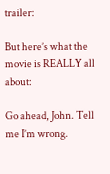trailer:

But here’s what the movie is REALLY all about:

Go ahead, John. Tell me I’m wrong.